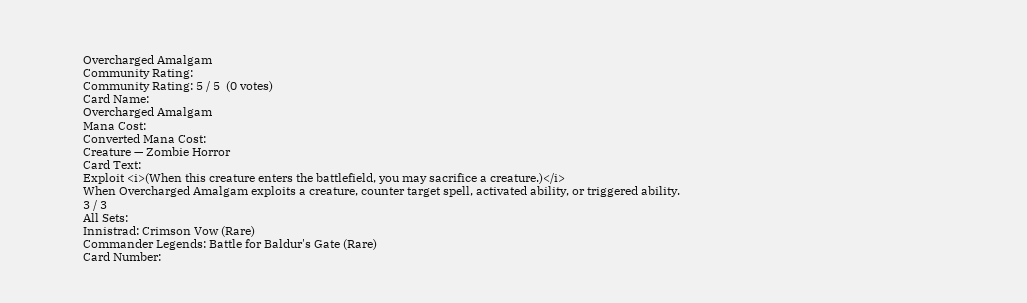Overcharged Amalgam
Community Rating:
Community Rating: 5 / 5  (0 votes)
Card Name:
Overcharged Amalgam
Mana Cost:
Converted Mana Cost:
Creature — Zombie Horror
Card Text:
Exploit <i>(When this creature enters the battlefield, you may sacrifice a creature.)</i>
When Overcharged Amalgam exploits a creature, counter target spell, activated ability, or triggered ability.
3 / 3
All Sets:
Innistrad: Crimson Vow (Rare)
Commander Legends: Battle for Baldur's Gate (Rare)
Card Number: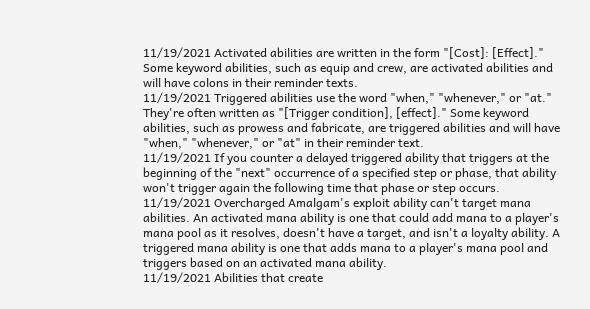11/19/2021 Activated abilities are written in the form "[Cost]: [Effect]." Some keyword abilities, such as equip and crew, are activated abilities and will have colons in their reminder texts.
11/19/2021 Triggered abilities use the word "when," "whenever," or "at." They're often written as "[Trigger condition], [effect]." Some keyword abilities, such as prowess and fabricate, are triggered abilities and will have "when," "whenever," or "at" in their reminder text.
11/19/2021 If you counter a delayed triggered ability that triggers at the beginning of the "next" occurrence of a specified step or phase, that ability won't trigger again the following time that phase or step occurs.
11/19/2021 Overcharged Amalgam's exploit ability can't target mana abilities. An activated mana ability is one that could add mana to a player's mana pool as it resolves, doesn't have a target, and isn't a loyalty ability. A triggered mana ability is one that adds mana to a player's mana pool and triggers based on an activated mana ability.
11/19/2021 Abilities that create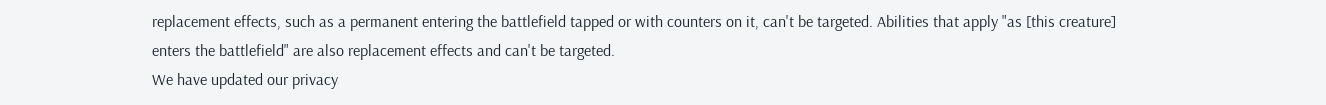replacement effects, such as a permanent entering the battlefield tapped or with counters on it, can't be targeted. Abilities that apply "as [this creature] enters the battlefield" are also replacement effects and can't be targeted.
We have updated our privacy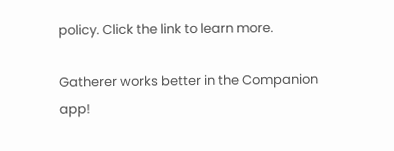policy. Click the link to learn more.

Gatherer works better in the Companion app!